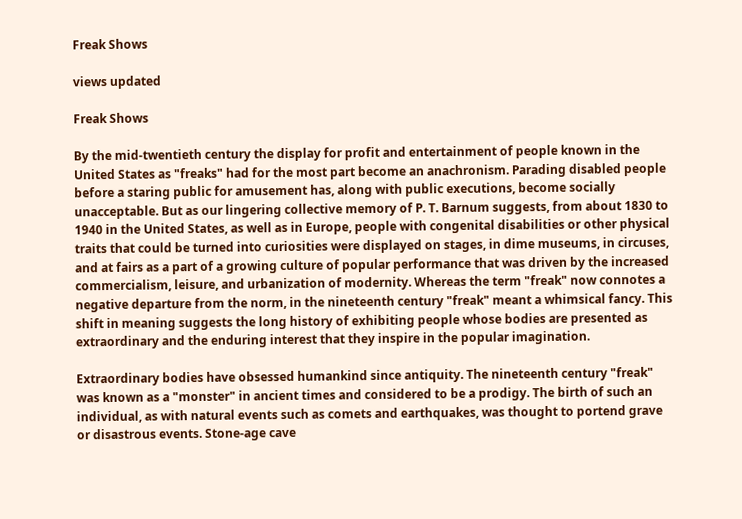Freak Shows

views updated

Freak Shows

By the mid-twentieth century the display for profit and entertainment of people known in the United States as "freaks" had for the most part become an anachronism. Parading disabled people before a staring public for amusement has, along with public executions, become socially unacceptable. But as our lingering collective memory of P. T. Barnum suggests, from about 1830 to 1940 in the United States, as well as in Europe, people with congenital disabilities or other physical traits that could be turned into curiosities were displayed on stages, in dime museums, in circuses, and at fairs as a part of a growing culture of popular performance that was driven by the increased commercialism, leisure, and urbanization of modernity. Whereas the term "freak" now connotes a negative departure from the norm, in the nineteenth century "freak" meant a whimsical fancy. This shift in meaning suggests the long history of exhibiting people whose bodies are presented as extraordinary and the enduring interest that they inspire in the popular imagination.

Extraordinary bodies have obsessed humankind since antiquity. The nineteenth century "freak" was known as a "monster" in ancient times and considered to be a prodigy. The birth of such an individual, as with natural events such as comets and earthquakes, was thought to portend grave or disastrous events. Stone-age cave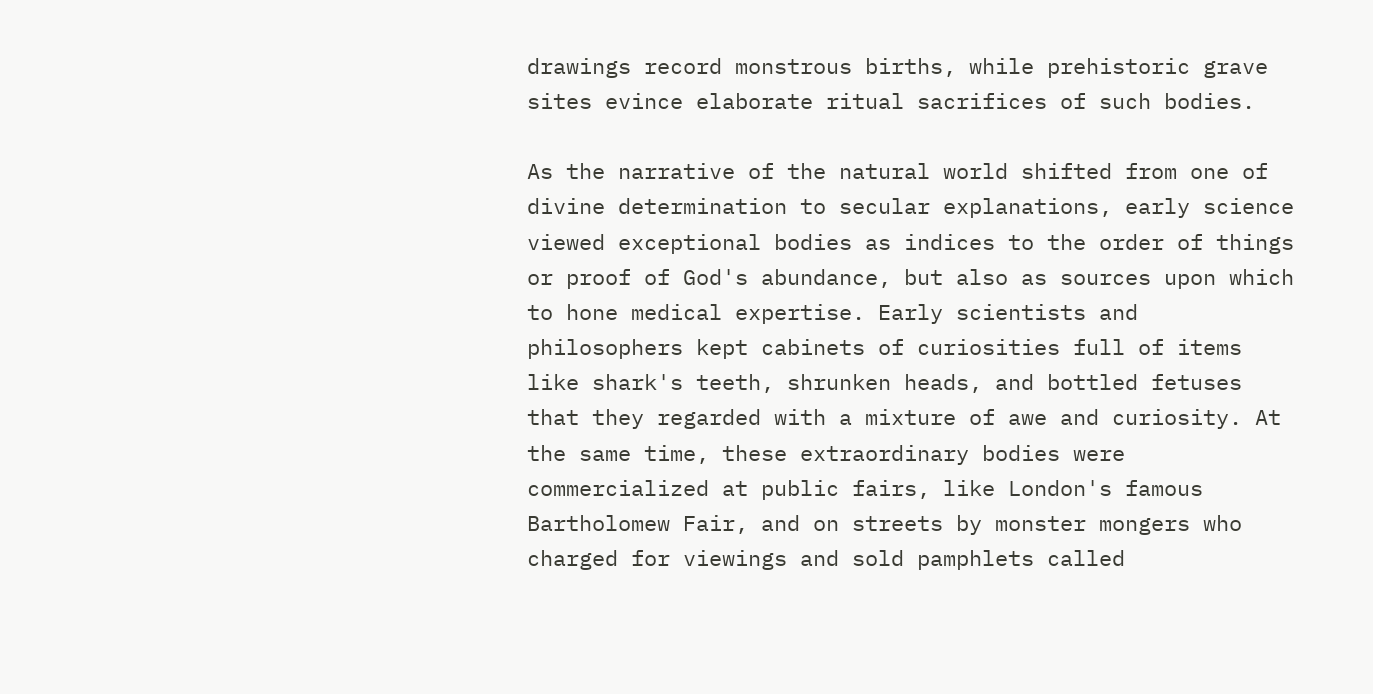drawings record monstrous births, while prehistoric grave sites evince elaborate ritual sacrifices of such bodies.

As the narrative of the natural world shifted from one of divine determination to secular explanations, early science viewed exceptional bodies as indices to the order of things or proof of God's abundance, but also as sources upon which to hone medical expertise. Early scientists and philosophers kept cabinets of curiosities full of items like shark's teeth, shrunken heads, and bottled fetuses that they regarded with a mixture of awe and curiosity. At the same time, these extraordinary bodies were commercialized at public fairs, like London's famous Bartholomew Fair, and on streets by monster mongers who charged for viewings and sold pamphlets called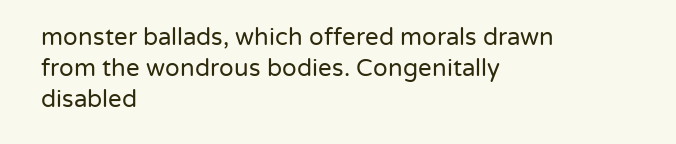monster ballads, which offered morals drawn from the wondrous bodies. Congenitally disabled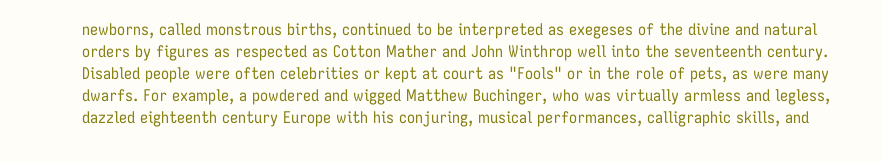newborns, called monstrous births, continued to be interpreted as exegeses of the divine and natural orders by figures as respected as Cotton Mather and John Winthrop well into the seventeenth century. Disabled people were often celebrities or kept at court as "Fools" or in the role of pets, as were many dwarfs. For example, a powdered and wigged Matthew Buchinger, who was virtually armless and legless, dazzled eighteenth century Europe with his conjuring, musical performances, calligraphic skills, and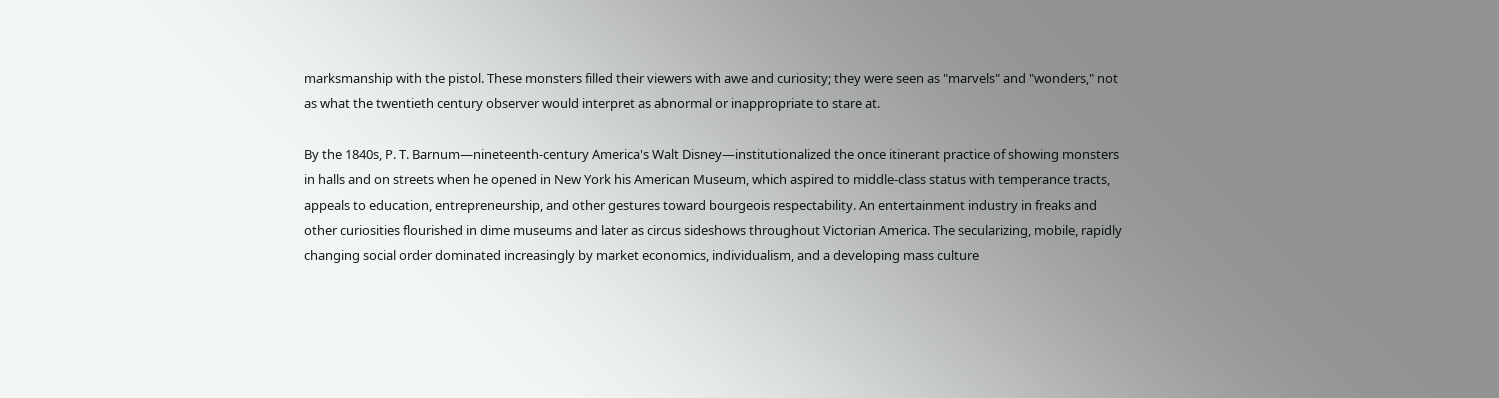marksmanship with the pistol. These monsters filled their viewers with awe and curiosity; they were seen as "marvels" and "wonders," not as what the twentieth century observer would interpret as abnormal or inappropriate to stare at.

By the 1840s, P. T. Barnum—nineteenth-century America's Walt Disney—institutionalized the once itinerant practice of showing monsters in halls and on streets when he opened in New York his American Museum, which aspired to middle-class status with temperance tracts, appeals to education, entrepreneurship, and other gestures toward bourgeois respectability. An entertainment industry in freaks and other curiosities flourished in dime museums and later as circus sideshows throughout Victorian America. The secularizing, mobile, rapidly changing social order dominated increasingly by market economics, individualism, and a developing mass culture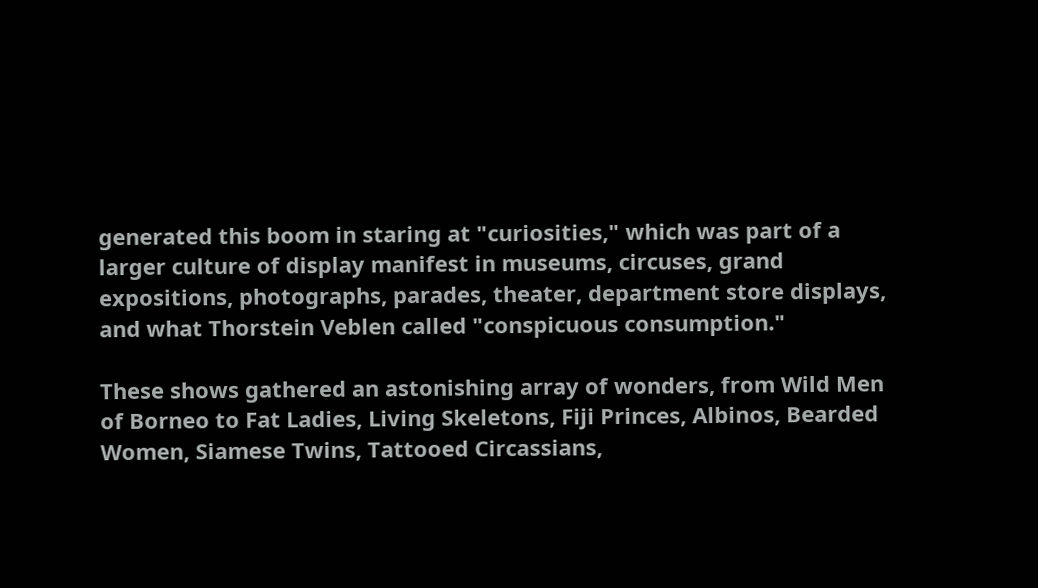generated this boom in staring at "curiosities," which was part of a larger culture of display manifest in museums, circuses, grand expositions, photographs, parades, theater, department store displays, and what Thorstein Veblen called "conspicuous consumption."

These shows gathered an astonishing array of wonders, from Wild Men of Borneo to Fat Ladies, Living Skeletons, Fiji Princes, Albinos, Bearded Women, Siamese Twins, Tattooed Circassians,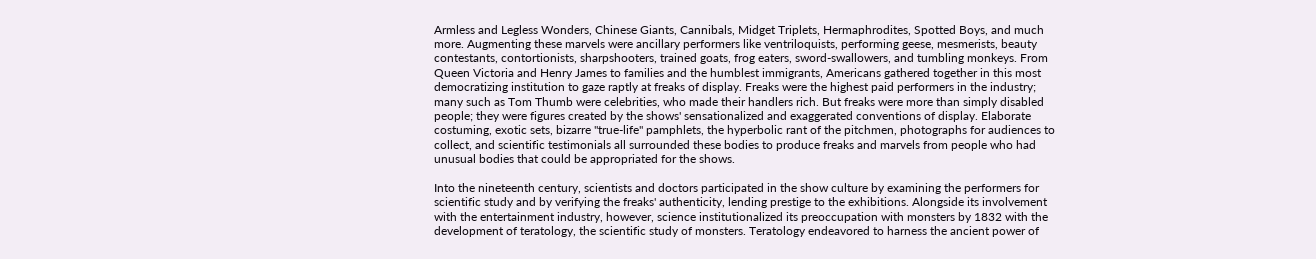Armless and Legless Wonders, Chinese Giants, Cannibals, Midget Triplets, Hermaphrodites, Spotted Boys, and much more. Augmenting these marvels were ancillary performers like ventriloquists, performing geese, mesmerists, beauty contestants, contortionists, sharpshooters, trained goats, frog eaters, sword-swallowers, and tumbling monkeys. From Queen Victoria and Henry James to families and the humblest immigrants, Americans gathered together in this most democratizing institution to gaze raptly at freaks of display. Freaks were the highest paid performers in the industry; many such as Tom Thumb were celebrities, who made their handlers rich. But freaks were more than simply disabled people; they were figures created by the shows' sensationalized and exaggerated conventions of display. Elaborate costuming, exotic sets, bizarre "true-life" pamphlets, the hyperbolic rant of the pitchmen, photographs for audiences to collect, and scientific testimonials all surrounded these bodies to produce freaks and marvels from people who had unusual bodies that could be appropriated for the shows.

Into the nineteenth century, scientists and doctors participated in the show culture by examining the performers for scientific study and by verifying the freaks' authenticity, lending prestige to the exhibitions. Alongside its involvement with the entertainment industry, however, science institutionalized its preoccupation with monsters by 1832 with the development of teratology, the scientific study of monsters. Teratology endeavored to harness the ancient power of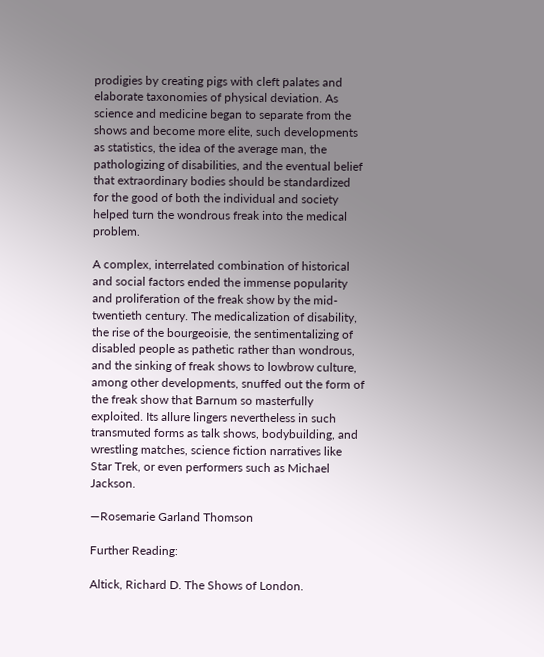prodigies by creating pigs with cleft palates and elaborate taxonomies of physical deviation. As science and medicine began to separate from the shows and become more elite, such developments as statistics, the idea of the average man, the pathologizing of disabilities, and the eventual belief that extraordinary bodies should be standardized for the good of both the individual and society helped turn the wondrous freak into the medical problem.

A complex, interrelated combination of historical and social factors ended the immense popularity and proliferation of the freak show by the mid-twentieth century. The medicalization of disability, the rise of the bourgeoisie, the sentimentalizing of disabled people as pathetic rather than wondrous, and the sinking of freak shows to lowbrow culture, among other developments, snuffed out the form of the freak show that Barnum so masterfully exploited. Its allure lingers nevertheless in such transmuted forms as talk shows, bodybuilding, and wrestling matches, science fiction narratives like Star Trek, or even performers such as Michael Jackson.

—Rosemarie Garland Thomson

Further Reading:

Altick, Richard D. The Shows of London.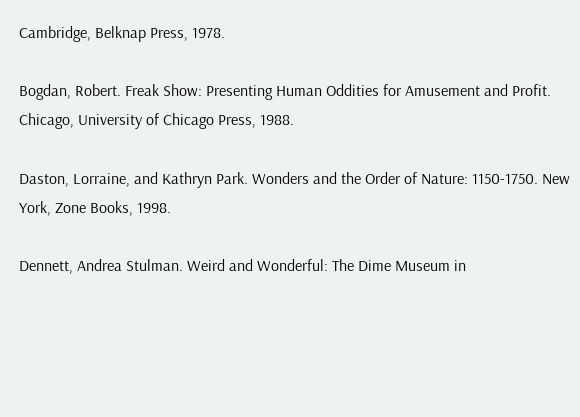Cambridge, Belknap Press, 1978.

Bogdan, Robert. Freak Show: Presenting Human Oddities for Amusement and Profit. Chicago, University of Chicago Press, 1988.

Daston, Lorraine, and Kathryn Park. Wonders and the Order of Nature: 1150-1750. New York, Zone Books, 1998.

Dennett, Andrea Stulman. Weird and Wonderful: The Dime Museum in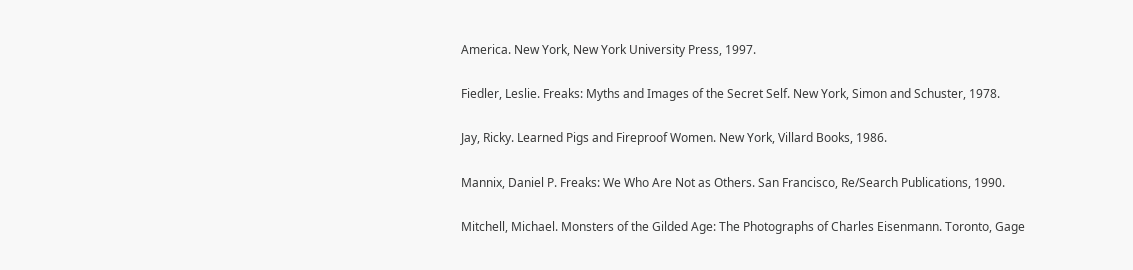America. New York, New York University Press, 1997.

Fiedler, Leslie. Freaks: Myths and Images of the Secret Self. New York, Simon and Schuster, 1978.

Jay, Ricky. Learned Pigs and Fireproof Women. New York, Villard Books, 1986.

Mannix, Daniel P. Freaks: We Who Are Not as Others. San Francisco, Re/Search Publications, 1990.

Mitchell, Michael. Monsters of the Gilded Age: The Photographs of Charles Eisenmann. Toronto, Gage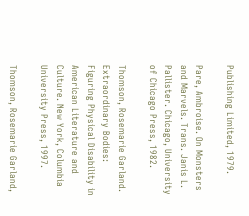Publishing Limited, 1979.

Pare, Ambroise. On Monsters and Marvels. Trans. Janis L. Pallister. Chicago, University of Chicago Press, 1982.

Thomson, Rosemarie Garland. Extraordinary Bodies: Figuring Physical Disability in American Literature and Culture. New York, Columbia University Press, 1997.

Thomson, Rosemarie Garland,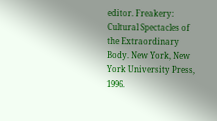editor. Freakery: Cultural Spectacles of the Extraordinary Body. New York, New York University Press, 1996.